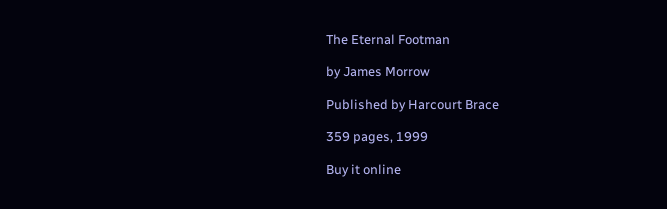The Eternal Footman

by James Morrow

Published by Harcourt Brace

359 pages, 1999

Buy it online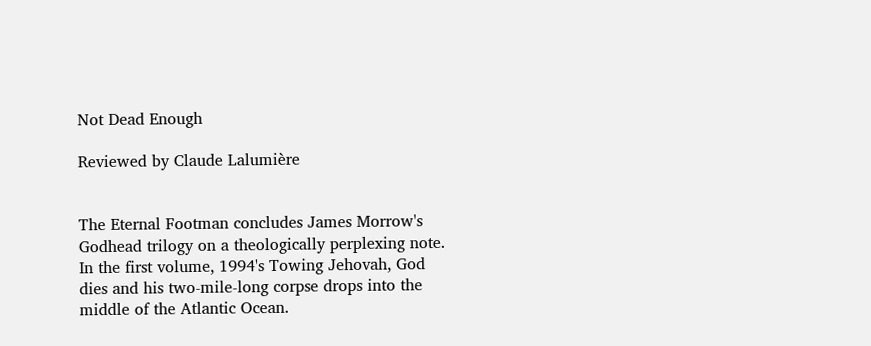Not Dead Enough

Reviewed by Claude Lalumière


The Eternal Footman concludes James Morrow's Godhead trilogy on a theologically perplexing note. In the first volume, 1994's Towing Jehovah, God dies and his two-mile-long corpse drops into the middle of the Atlantic Ocean.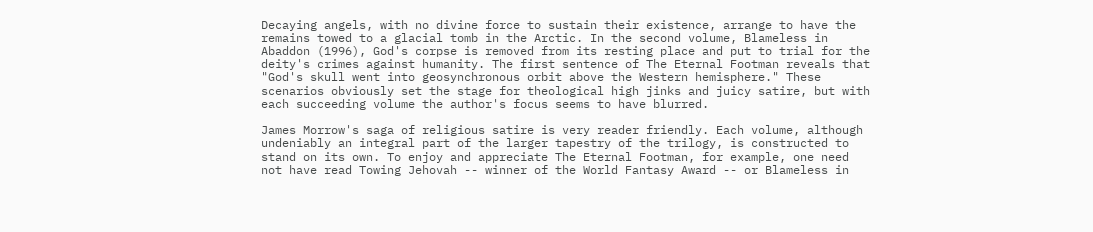Decaying angels, with no divine force to sustain their existence, arrange to have the remains towed to a glacial tomb in the Arctic. In the second volume, Blameless in Abaddon (1996), God's corpse is removed from its resting place and put to trial for the deity's crimes against humanity. The first sentence of The Eternal Footman reveals that "God's skull went into geosynchronous orbit above the Western hemisphere." These scenarios obviously set the stage for theological high jinks and juicy satire, but with each succeeding volume the author's focus seems to have blurred.

James Morrow's saga of religious satire is very reader friendly. Each volume, although undeniably an integral part of the larger tapestry of the trilogy, is constructed to stand on its own. To enjoy and appreciate The Eternal Footman, for example, one need not have read Towing Jehovah -- winner of the World Fantasy Award -- or Blameless in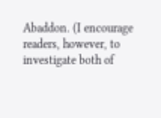Abaddon. (I encourage readers, however, to investigate both of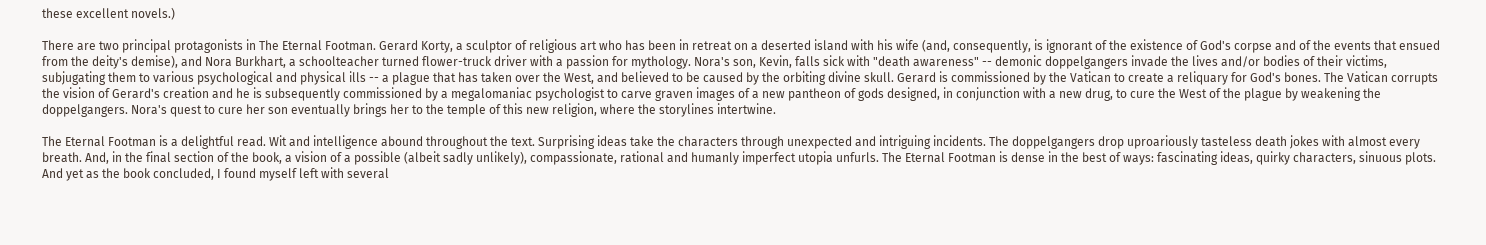these excellent novels.)

There are two principal protagonists in The Eternal Footman. Gerard Korty, a sculptor of religious art who has been in retreat on a deserted island with his wife (and, consequently, is ignorant of the existence of God's corpse and of the events that ensued from the deity's demise), and Nora Burkhart, a schoolteacher turned flower-truck driver with a passion for mythology. Nora's son, Kevin, falls sick with "death awareness" -- demonic doppelgangers invade the lives and/or bodies of their victims, subjugating them to various psychological and physical ills -- a plague that has taken over the West, and believed to be caused by the orbiting divine skull. Gerard is commissioned by the Vatican to create a reliquary for God's bones. The Vatican corrupts the vision of Gerard's creation and he is subsequently commissioned by a megalomaniac psychologist to carve graven images of a new pantheon of gods designed, in conjunction with a new drug, to cure the West of the plague by weakening the doppelgangers. Nora's quest to cure her son eventually brings her to the temple of this new religion, where the storylines intertwine.

The Eternal Footman is a delightful read. Wit and intelligence abound throughout the text. Surprising ideas take the characters through unexpected and intriguing incidents. The doppelgangers drop uproariously tasteless death jokes with almost every breath. And, in the final section of the book, a vision of a possible (albeit sadly unlikely), compassionate, rational and humanly imperfect utopia unfurls. The Eternal Footman is dense in the best of ways: fascinating ideas, quirky characters, sinuous plots. And yet as the book concluded, I found myself left with several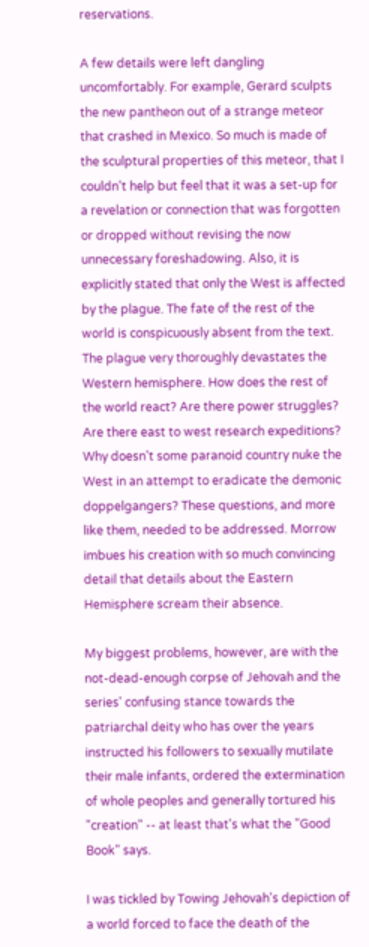reservations.

A few details were left dangling uncomfortably. For example, Gerard sculpts the new pantheon out of a strange meteor that crashed in Mexico. So much is made of the sculptural properties of this meteor, that I couldn't help but feel that it was a set-up for a revelation or connection that was forgotten or dropped without revising the now unnecessary foreshadowing. Also, it is explicitly stated that only the West is affected by the plague. The fate of the rest of the world is conspicuously absent from the text. The plague very thoroughly devastates the Western hemisphere. How does the rest of the world react? Are there power struggles? Are there east to west research expeditions? Why doesn't some paranoid country nuke the West in an attempt to eradicate the demonic doppelgangers? These questions, and more like them, needed to be addressed. Morrow imbues his creation with so much convincing detail that details about the Eastern Hemisphere scream their absence.

My biggest problems, however, are with the not-dead-enough corpse of Jehovah and the series' confusing stance towards the patriarchal deity who has over the years instructed his followers to sexually mutilate their male infants, ordered the extermination of whole peoples and generally tortured his "creation" -- at least that's what the "Good Book" says.

I was tickled by Towing Jehovah's depiction of a world forced to face the death of the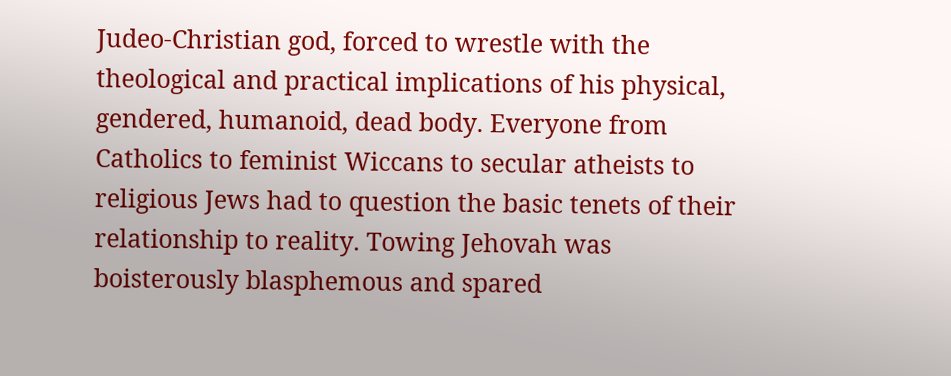Judeo-Christian god, forced to wrestle with the theological and practical implications of his physical, gendered, humanoid, dead body. Everyone from Catholics to feminist Wiccans to secular atheists to religious Jews had to question the basic tenets of their relationship to reality. Towing Jehovah was boisterously blasphemous and spared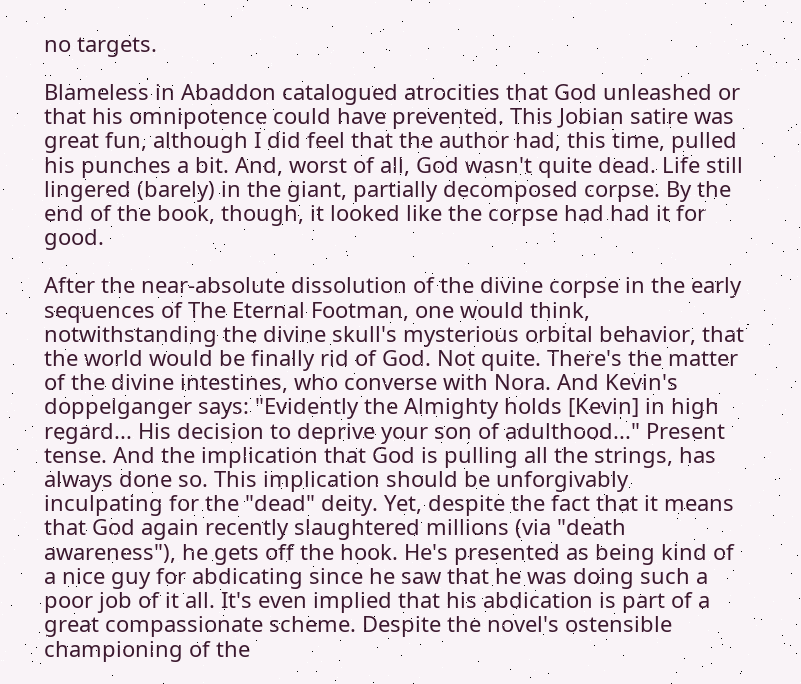no targets.

Blameless in Abaddon catalogued atrocities that God unleashed or that his omnipotence could have prevented. This Jobian satire was great fun, although I did feel that the author had, this time, pulled his punches a bit. And, worst of all, God wasn't quite dead. Life still lingered (barely) in the giant, partially decomposed corpse. By the end of the book, though, it looked like the corpse had had it for good.

After the near-absolute dissolution of the divine corpse in the early sequences of The Eternal Footman, one would think, notwithstanding the divine skull's mysterious orbital behavior, that the world would be finally rid of God. Not quite. There's the matter of the divine intestines, who converse with Nora. And Kevin's doppelganger says: "Evidently the Almighty holds [Kevin] in high regard... His decision to deprive your son of adulthood..." Present tense. And the implication that God is pulling all the strings, has always done so. This implication should be unforgivably inculpating for the "dead" deity. Yet, despite the fact that it means that God again recently slaughtered millions (via "death awareness"), he gets off the hook. He's presented as being kind of a nice guy for abdicating since he saw that he was doing such a poor job of it all. It's even implied that his abdication is part of a great compassionate scheme. Despite the novel's ostensible championing of the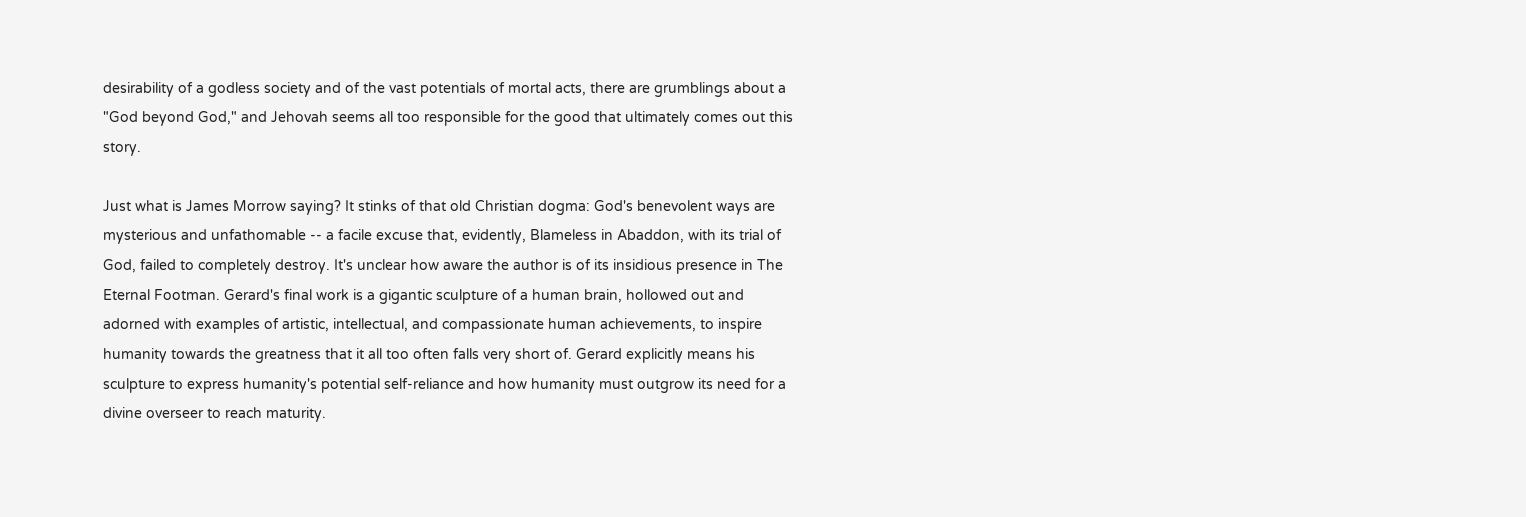desirability of a godless society and of the vast potentials of mortal acts, there are grumblings about a "God beyond God," and Jehovah seems all too responsible for the good that ultimately comes out this story.

Just what is James Morrow saying? It stinks of that old Christian dogma: God's benevolent ways are mysterious and unfathomable -- a facile excuse that, evidently, Blameless in Abaddon, with its trial of God, failed to completely destroy. It's unclear how aware the author is of its insidious presence in The Eternal Footman. Gerard's final work is a gigantic sculpture of a human brain, hollowed out and adorned with examples of artistic, intellectual, and compassionate human achievements, to inspire humanity towards the greatness that it all too often falls very short of. Gerard explicitly means his sculpture to express humanity's potential self-reliance and how humanity must outgrow its need for a divine overseer to reach maturity.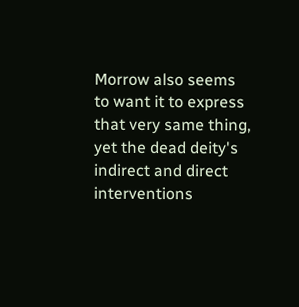Morrow also seems to want it to express that very same thing, yet the dead deity's indirect and direct interventions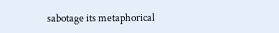sabotage its metaphorical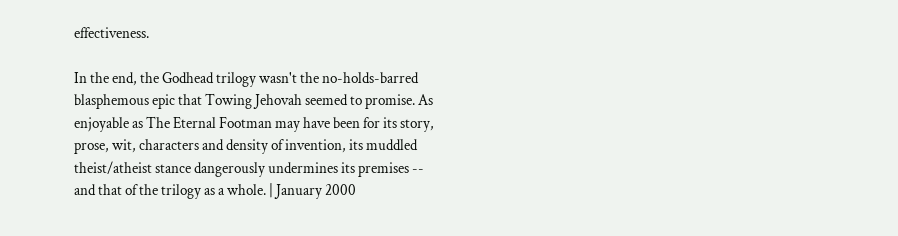effectiveness.

In the end, the Godhead trilogy wasn't the no-holds-barred blasphemous epic that Towing Jehovah seemed to promise. As enjoyable as The Eternal Footman may have been for its story, prose, wit, characters and density of invention, its muddled theist/atheist stance dangerously undermines its premises -- and that of the trilogy as a whole. | January 2000